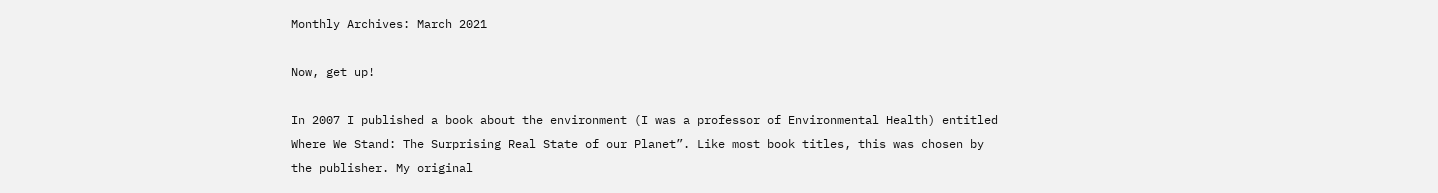Monthly Archives: March 2021

Now, get up!

In 2007 I published a book about the environment (I was a professor of Environmental Health) entitled Where We Stand: The Surprising Real State of our Planet”. Like most book titles, this was chosen by the publisher. My original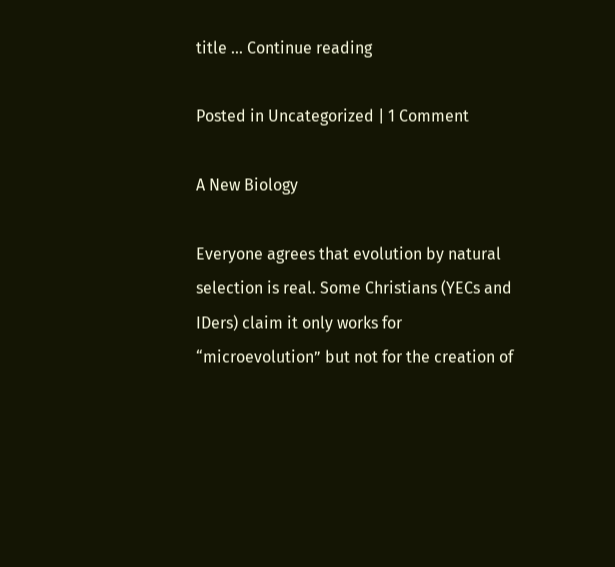title … Continue reading

Posted in Uncategorized | 1 Comment

A New Biology

Everyone agrees that evolution by natural selection is real. Some Christians (YECs and IDers) claim it only works for “microevolution” but not for the creation of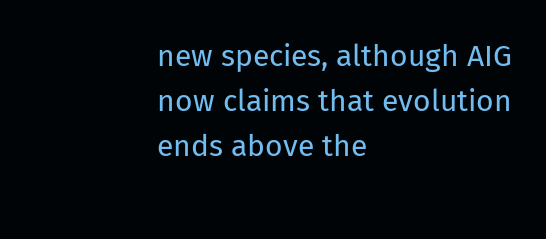new species, although AIG now claims that evolution ends above the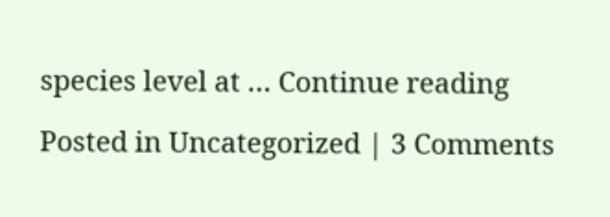species level at … Continue reading

Posted in Uncategorized | 3 Comments